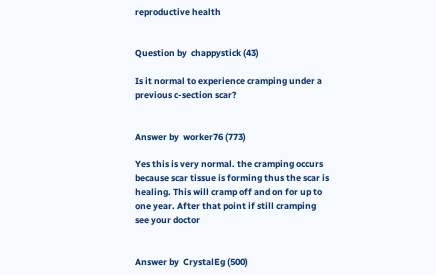reproductive health


Question by  chappystick (43)

Is it normal to experience cramping under a previous c-section scar?


Answer by  worker76 (773)

Yes this is very normal. the cramping occurs because scar tissue is forming thus the scar is healing. This will cramp off and on for up to one year. After that point if still cramping see your doctor


Answer by  CrystalEg (500)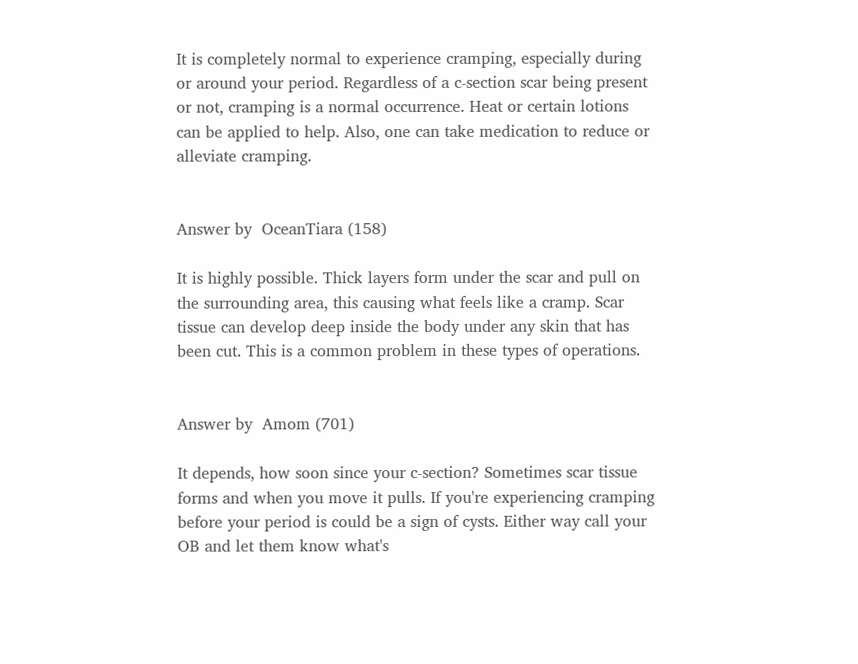It is completely normal to experience cramping, especially during or around your period. Regardless of a c-section scar being present or not, cramping is a normal occurrence. Heat or certain lotions can be applied to help. Also, one can take medication to reduce or alleviate cramping.


Answer by  OceanTiara (158)

It is highly possible. Thick layers form under the scar and pull on the surrounding area, this causing what feels like a cramp. Scar tissue can develop deep inside the body under any skin that has been cut. This is a common problem in these types of operations.


Answer by  Amom (701)

It depends, how soon since your c-section? Sometimes scar tissue forms and when you move it pulls. If you're experiencing cramping before your period is could be a sign of cysts. Either way call your OB and let them know what's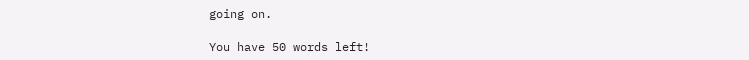going on.

You have 50 words left!